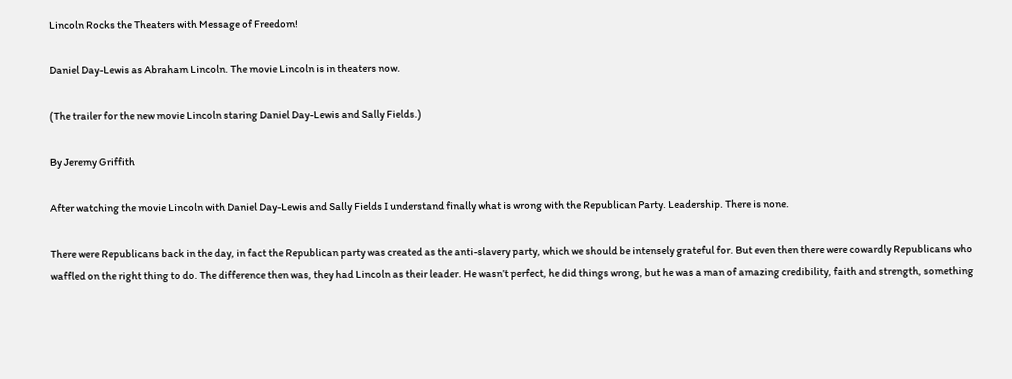Lincoln Rocks the Theaters with Message of Freedom!

Daniel Day-Lewis as Abraham Lincoln. The movie Lincoln is in theaters now.

(The trailer for the new movie Lincoln staring Daniel Day-Lewis and Sally Fields.)

By Jeremy Griffith

After watching the movie Lincoln with Daniel Day-Lewis and Sally Fields I understand finally what is wrong with the Republican Party. Leadership. There is none.

There were Republicans back in the day, in fact the Republican party was created as the anti-slavery party, which we should be intensely grateful for. But even then there were cowardly Republicans who waffled on the right thing to do. The difference then was, they had Lincoln as their leader. He wasn’t perfect, he did things wrong, but he was a man of amazing credibility, faith and strength, something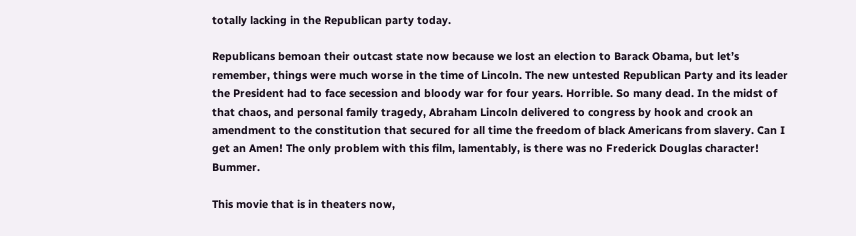totally lacking in the Republican party today.

Republicans bemoan their outcast state now because we lost an election to Barack Obama, but let’s remember, things were much worse in the time of Lincoln. The new untested Republican Party and its leader the President had to face secession and bloody war for four years. Horrible. So many dead. In the midst of that chaos, and personal family tragedy, Abraham Lincoln delivered to congress by hook and crook an amendment to the constitution that secured for all time the freedom of black Americans from slavery. Can I get an Amen! The only problem with this film, lamentably, is there was no Frederick Douglas character! Bummer.

This movie that is in theaters now,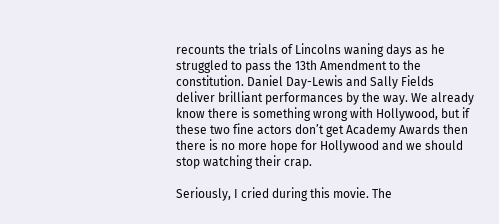recounts the trials of Lincolns waning days as he struggled to pass the 13th Amendment to the constitution. Daniel Day-Lewis and Sally Fields deliver brilliant performances by the way. We already know there is something wrong with Hollywood, but if these two fine actors don’t get Academy Awards then there is no more hope for Hollywood and we should stop watching their crap.

Seriously, I cried during this movie. The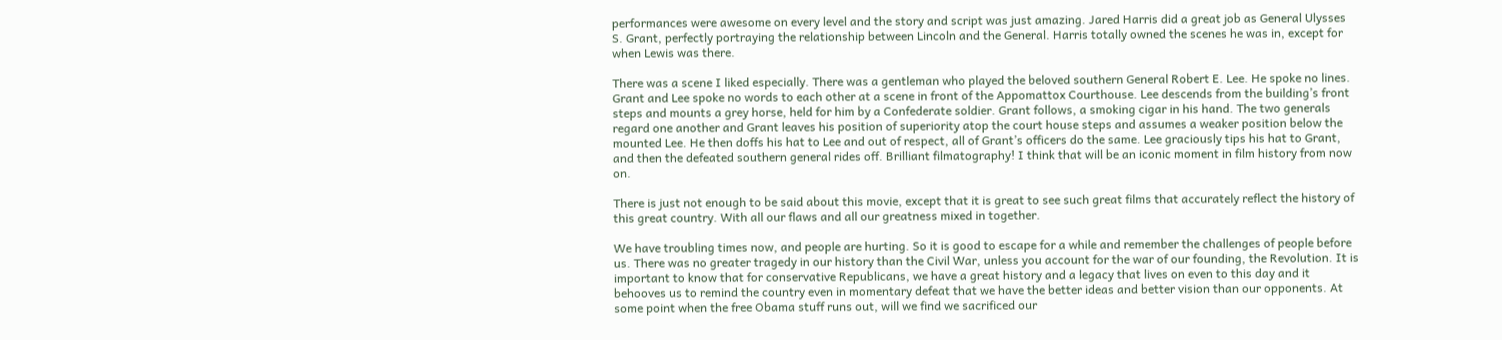performances were awesome on every level and the story and script was just amazing. Jared Harris did a great job as General Ulysses S. Grant, perfectly portraying the relationship between Lincoln and the General. Harris totally owned the scenes he was in, except for when Lewis was there.

There was a scene I liked especially. There was a gentleman who played the beloved southern General Robert E. Lee. He spoke no lines. Grant and Lee spoke no words to each other at a scene in front of the Appomattox Courthouse. Lee descends from the building’s front steps and mounts a grey horse, held for him by a Confederate soldier. Grant follows, a smoking cigar in his hand. The two generals regard one another and Grant leaves his position of superiority atop the court house steps and assumes a weaker position below the mounted Lee. He then doffs his hat to Lee and out of respect, all of Grant’s officers do the same. Lee graciously tips his hat to Grant, and then the defeated southern general rides off. Brilliant filmatography! I think that will be an iconic moment in film history from now on.

There is just not enough to be said about this movie, except that it is great to see such great films that accurately reflect the history of this great country. With all our flaws and all our greatness mixed in together.

We have troubling times now, and people are hurting. So it is good to escape for a while and remember the challenges of people before us. There was no greater tragedy in our history than the Civil War, unless you account for the war of our founding, the Revolution. It is important to know that for conservative Republicans, we have a great history and a legacy that lives on even to this day and it behooves us to remind the country even in momentary defeat that we have the better ideas and better vision than our opponents. At some point when the free Obama stuff runs out, will we find we sacrificed our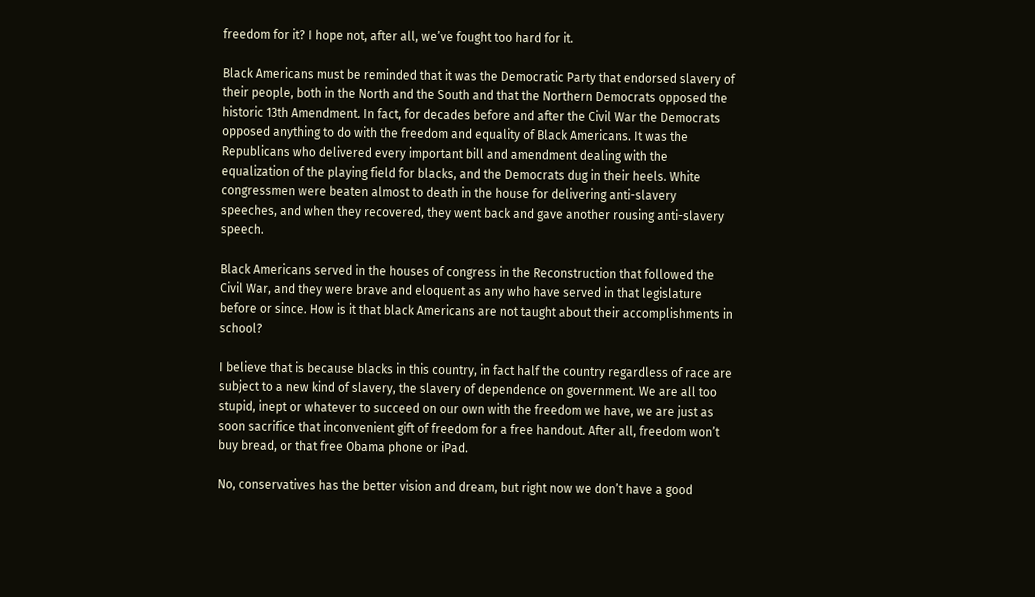freedom for it? I hope not, after all, we’ve fought too hard for it.

Black Americans must be reminded that it was the Democratic Party that endorsed slavery of their people, both in the North and the South and that the Northern Democrats opposed the historic 13th Amendment. In fact, for decades before and after the Civil War the Democrats opposed anything to do with the freedom and equality of Black Americans. It was the Republicans who delivered every important bill and amendment dealing with the equalization of the playing field for blacks, and the Democrats dug in their heels. White congressmen were beaten almost to death in the house for delivering anti-slavery speeches, and when they recovered, they went back and gave another rousing anti-slavery speech.

Black Americans served in the houses of congress in the Reconstruction that followed the Civil War, and they were brave and eloquent as any who have served in that legislature before or since. How is it that black Americans are not taught about their accomplishments in school?

I believe that is because blacks in this country, in fact half the country regardless of race are subject to a new kind of slavery, the slavery of dependence on government. We are all too stupid, inept or whatever to succeed on our own with the freedom we have, we are just as soon sacrifice that inconvenient gift of freedom for a free handout. After all, freedom won’t buy bread, or that free Obama phone or iPad.

No, conservatives has the better vision and dream, but right now we don’t have a good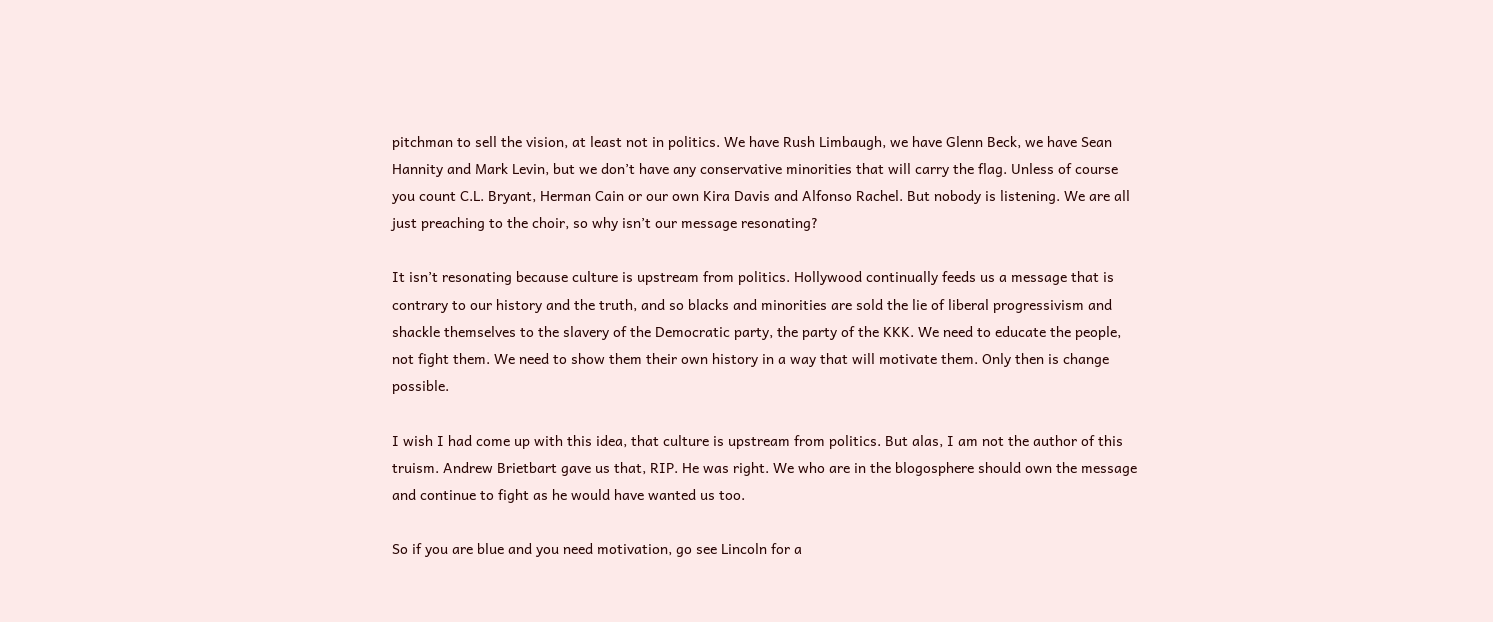pitchman to sell the vision, at least not in politics. We have Rush Limbaugh, we have Glenn Beck, we have Sean Hannity and Mark Levin, but we don’t have any conservative minorities that will carry the flag. Unless of course you count C.L. Bryant, Herman Cain or our own Kira Davis and Alfonso Rachel. But nobody is listening. We are all just preaching to the choir, so why isn’t our message resonating?

It isn’t resonating because culture is upstream from politics. Hollywood continually feeds us a message that is contrary to our history and the truth, and so blacks and minorities are sold the lie of liberal progressivism and shackle themselves to the slavery of the Democratic party, the party of the KKK. We need to educate the people, not fight them. We need to show them their own history in a way that will motivate them. Only then is change possible.

I wish I had come up with this idea, that culture is upstream from politics. But alas, I am not the author of this truism. Andrew Brietbart gave us that, RIP. He was right. We who are in the blogosphere should own the message and continue to fight as he would have wanted us too.

So if you are blue and you need motivation, go see Lincoln for a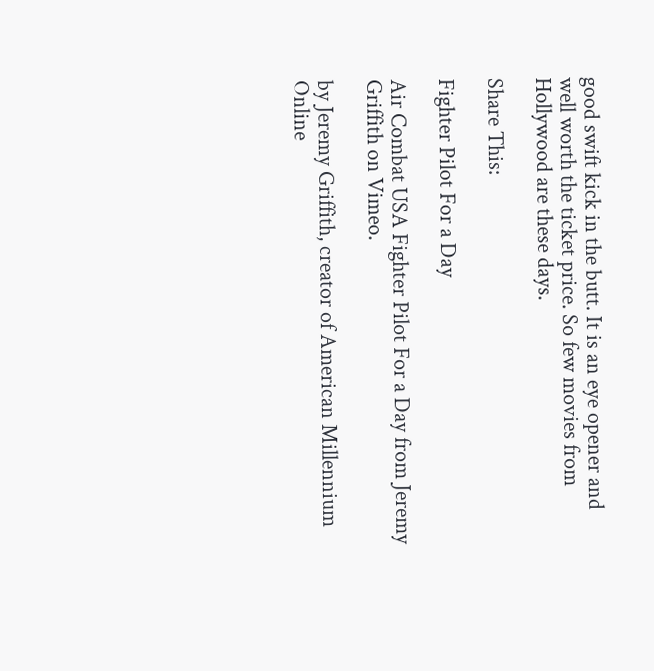good swift kick in the butt. It is an eye opener and well worth the ticket price. So few movies from Hollywood are these days.

Share This:

Fighter Pilot For a Day

Air Combat USA Fighter Pilot For a Day from Jeremy Griffith on Vimeo.

by Jeremy Griffith, creator of American Millennium Online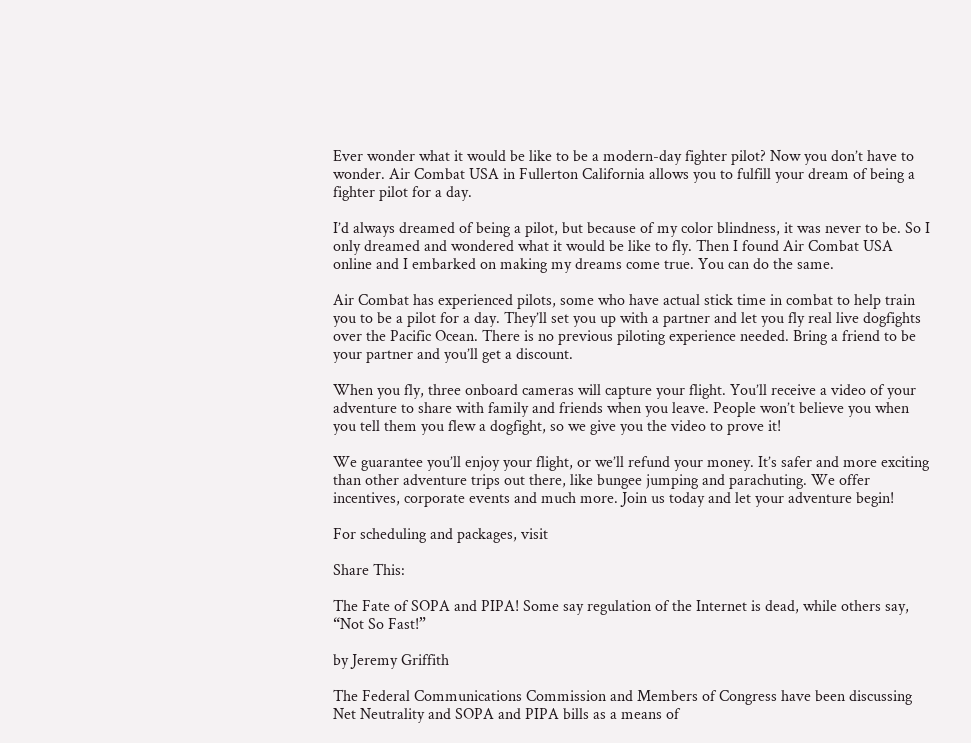Ever wonder what it would be like to be a modern-day fighter pilot? Now you don’t have to wonder. Air Combat USA in Fullerton California allows you to fulfill your dream of being a fighter pilot for a day.

I’d always dreamed of being a pilot, but because of my color blindness, it was never to be. So I only dreamed and wondered what it would be like to fly. Then I found Air Combat USA online and I embarked on making my dreams come true. You can do the same.

Air Combat has experienced pilots, some who have actual stick time in combat to help train you to be a pilot for a day. They’ll set you up with a partner and let you fly real live dogfights over the Pacific Ocean. There is no previous piloting experience needed. Bring a friend to be your partner and you’ll get a discount.

When you fly, three onboard cameras will capture your flight. You’ll receive a video of your adventure to share with family and friends when you leave. People won’t believe you when you tell them you flew a dogfight, so we give you the video to prove it!

We guarantee you’ll enjoy your flight, or we’ll refund your money. It’s safer and more exciting than other adventure trips out there, like bungee jumping and parachuting. We offer incentives, corporate events and much more. Join us today and let your adventure begin!

For scheduling and packages, visit

Share This:

The Fate of SOPA and PIPA! Some say regulation of the Internet is dead, while others say, “Not So Fast!”

by Jeremy Griffith

The Federal Communications Commission and Members of Congress have been discussing Net Neutrality and SOPA and PIPA bills as a means of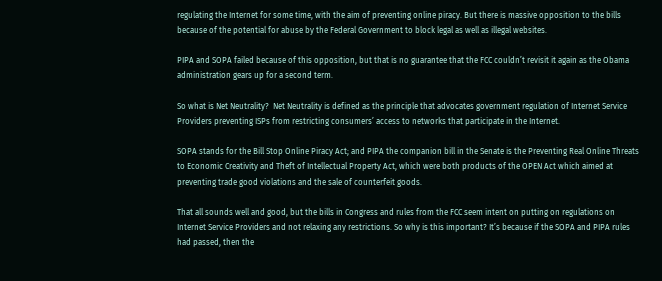regulating the Internet for some time, with the aim of preventing online piracy. But there is massive opposition to the bills because of the potential for abuse by the Federal Government to block legal as well as illegal websites.

PIPA and SOPA failed because of this opposition, but that is no guarantee that the FCC couldn’t revisit it again as the Obama administration gears up for a second term.

So what is Net Neutrality?  Net Neutrality is defined as the principle that advocates government regulation of Internet Service Providers preventing ISPs from restricting consumers’ access to networks that participate in the Internet.

SOPA stands for the Bill Stop Online Piracy Act; and PIPA the companion bill in the Senate is the Preventing Real Online Threats to Economic Creativity and Theft of Intellectual Property Act, which were both products of the OPEN Act which aimed at preventing trade good violations and the sale of counterfeit goods.

That all sounds well and good, but the bills in Congress and rules from the FCC seem intent on putting on regulations on Internet Service Providers and not relaxing any restrictions. So why is this important? It’s because if the SOPA and PIPA rules had passed, then the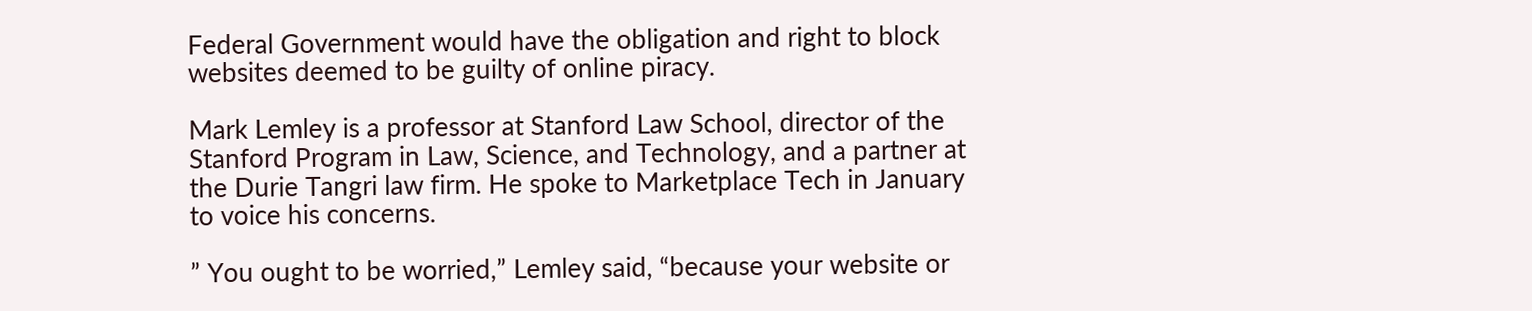Federal Government would have the obligation and right to block websites deemed to be guilty of online piracy.

Mark Lemley is a professor at Stanford Law School, director of the Stanford Program in Law, Science, and Technology, and a partner at the Durie Tangri law firm. He spoke to Marketplace Tech in January to voice his concerns.

” You ought to be worried,” Lemley said, “because your website or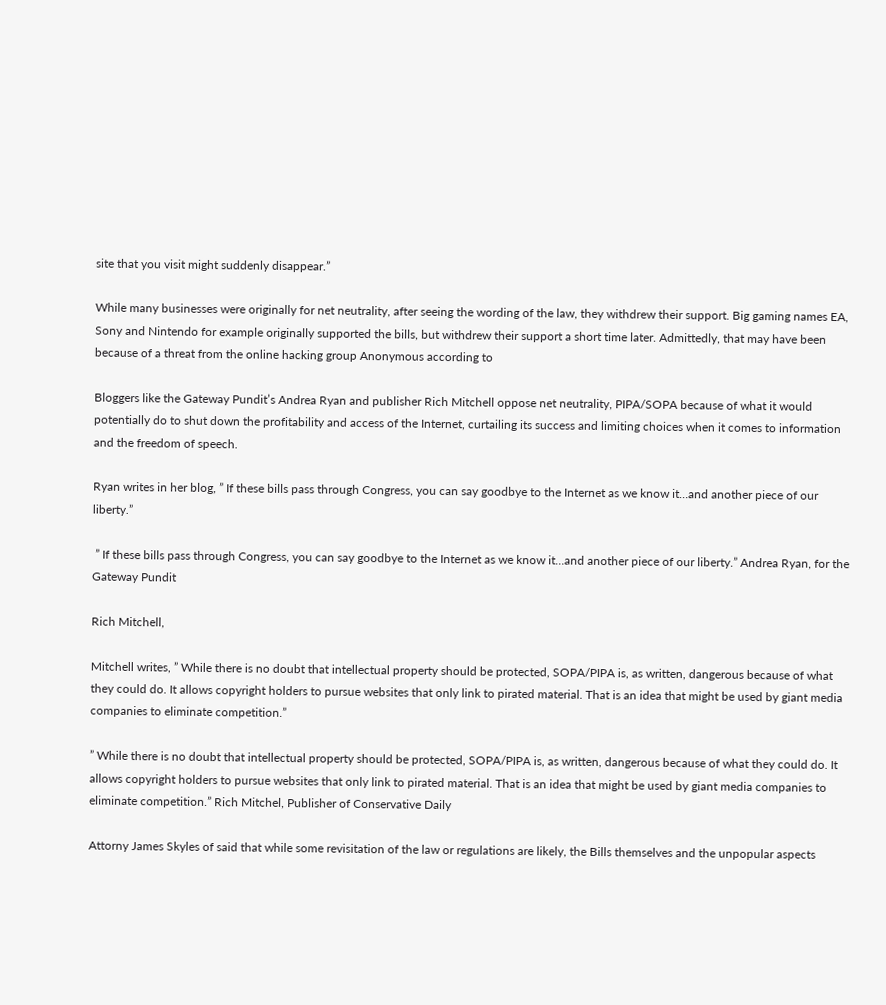site that you visit might suddenly disappear.”

While many businesses were originally for net neutrality, after seeing the wording of the law, they withdrew their support. Big gaming names EA, Sony and Nintendo for example originally supported the bills, but withdrew their support a short time later. Admittedly, that may have been because of a threat from the online hacking group Anonymous according to

Bloggers like the Gateway Pundit’s Andrea Ryan and publisher Rich Mitchell oppose net neutrality, PIPA/SOPA because of what it would potentially do to shut down the profitability and access of the Internet, curtailing its success and limiting choices when it comes to information and the freedom of speech.

Ryan writes in her blog, ” If these bills pass through Congress, you can say goodbye to the Internet as we know it…and another piece of our liberty.”

 ” If these bills pass through Congress, you can say goodbye to the Internet as we know it…and another piece of our liberty.” Andrea Ryan, for the Gateway Pundit

Rich Mitchell,

Mitchell writes, ” While there is no doubt that intellectual property should be protected, SOPA/PIPA is, as written, dangerous because of what they could do. It allows copyright holders to pursue websites that only link to pirated material. That is an idea that might be used by giant media companies to eliminate competition.”

” While there is no doubt that intellectual property should be protected, SOPA/PIPA is, as written, dangerous because of what they could do. It allows copyright holders to pursue websites that only link to pirated material. That is an idea that might be used by giant media companies to eliminate competition.” Rich Mitchel, Publisher of Conservative Daily

Attorny James Skyles of said that while some revisitation of the law or regulations are likely, the Bills themselves and the unpopular aspects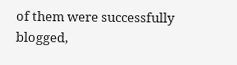of them were successfully blogged,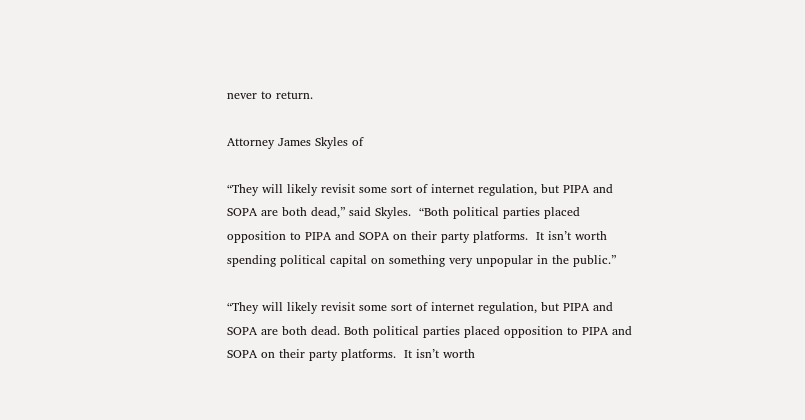never to return.

Attorney James Skyles of

“They will likely revisit some sort of internet regulation, but PIPA and SOPA are both dead,” said Skyles.  “Both political parties placed opposition to PIPA and SOPA on their party platforms.  It isn’t worth spending political capital on something very unpopular in the public.”

“They will likely revisit some sort of internet regulation, but PIPA and SOPA are both dead. Both political parties placed opposition to PIPA and SOPA on their party platforms.  It isn’t worth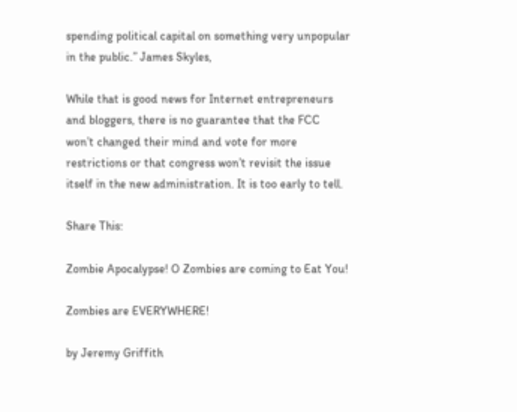spending political capital on something very unpopular in the public.” James Skyles,

While that is good news for Internet entrepreneurs and bloggers, there is no guarantee that the FCC won’t changed their mind and vote for more restrictions or that congress won’t revisit the issue itself in the new administration. It is too early to tell.

Share This:

Zombie Apocalypse! O Zombies are coming to Eat You!

Zombies are EVERYWHERE!

by Jeremy Griffith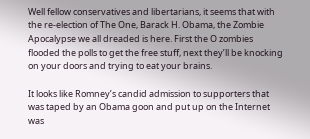Well fellow conservatives and libertarians, it seems that with the re-election of The One, Barack H. Obama, the Zombie Apocalypse we all dreaded is here. First the O zombies flooded the polls to get the free stuff, next they’ll be knocking on your doors and trying to eat your brains.

It looks like Romney’s candid admission to supporters that was taped by an Obama goon and put up on the Internet was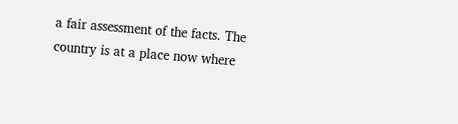a fair assessment of the facts. The country is at a place now where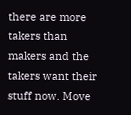there are more takers than makers and the takers want their stuff now. Move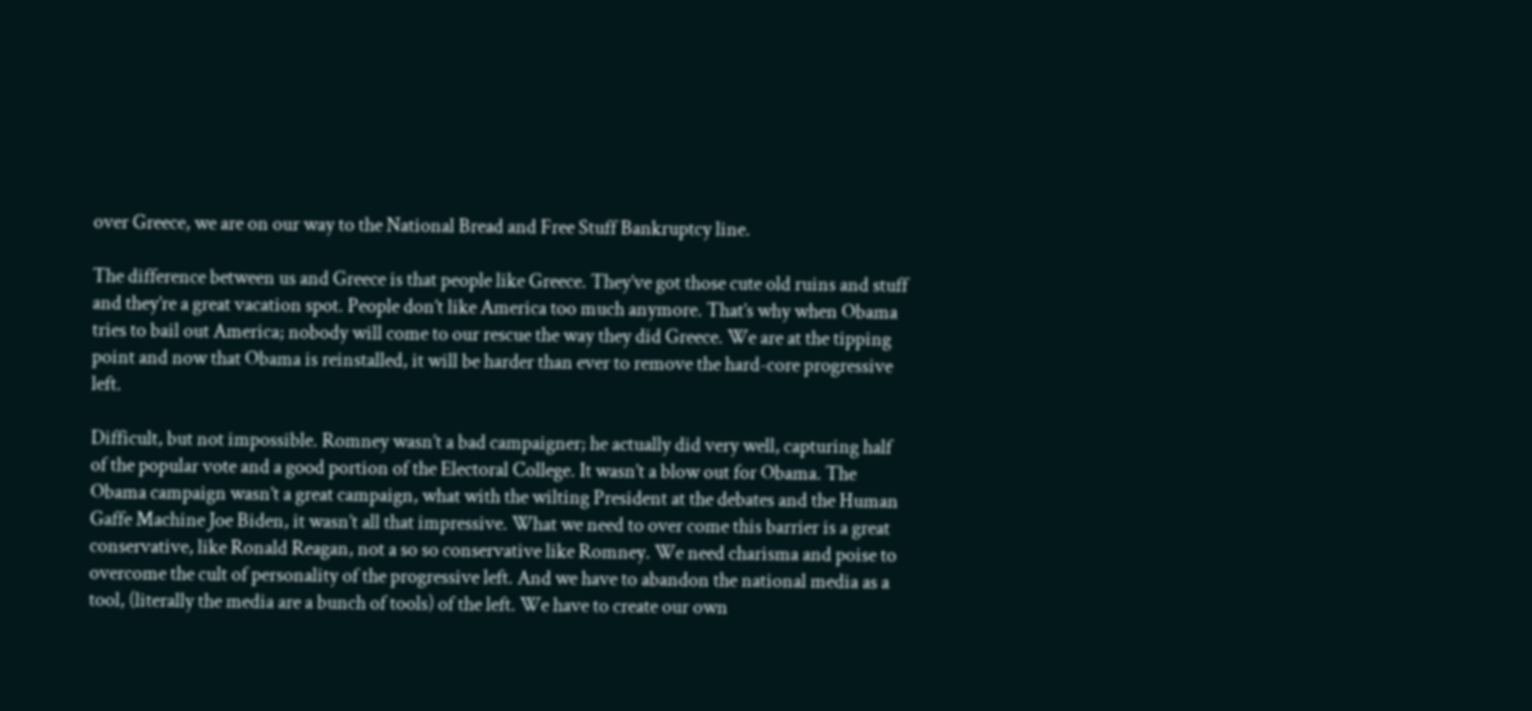over Greece, we are on our way to the National Bread and Free Stuff Bankruptcy line.

The difference between us and Greece is that people like Greece. They’ve got those cute old ruins and stuff and they’re a great vacation spot. People don’t like America too much anymore. That’s why when Obama tries to bail out America; nobody will come to our rescue the way they did Greece. We are at the tipping point and now that Obama is reinstalled, it will be harder than ever to remove the hard-core progressive left.

Difficult, but not impossible. Romney wasn’t a bad campaigner; he actually did very well, capturing half of the popular vote and a good portion of the Electoral College. It wasn’t a blow out for Obama. The Obama campaign wasn’t a great campaign, what with the wilting President at the debates and the Human Gaffe Machine Joe Biden, it wasn’t all that impressive. What we need to over come this barrier is a great conservative, like Ronald Reagan, not a so so conservative like Romney. We need charisma and poise to overcome the cult of personality of the progressive left. And we have to abandon the national media as a tool, (literally the media are a bunch of tools) of the left. We have to create our own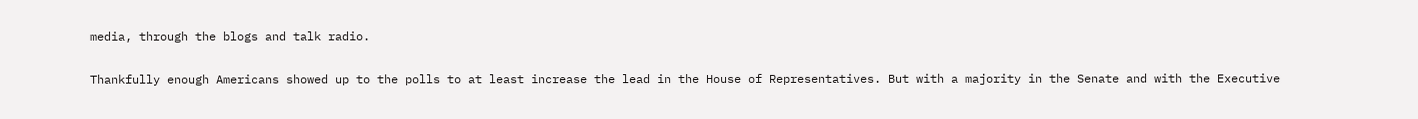media, through the blogs and talk radio.

Thankfully enough Americans showed up to the polls to at least increase the lead in the House of Representatives. But with a majority in the Senate and with the Executive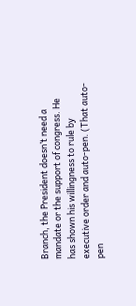Branch, the President doesn’t need a mandate or the support of congress. He has shown his willingness to rule by executive order and auto-pen. (That auto-pen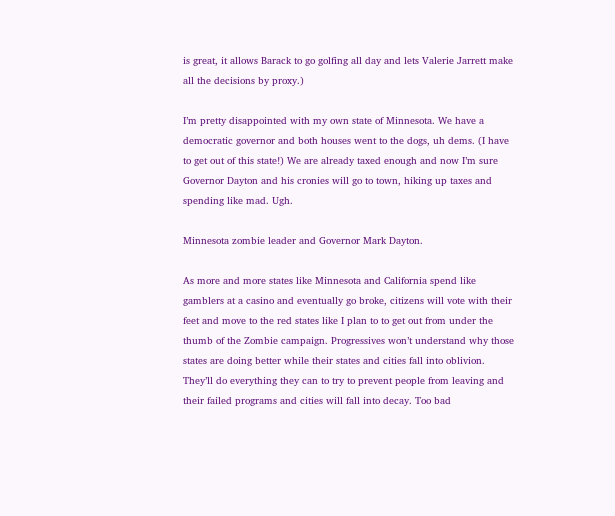is great, it allows Barack to go golfing all day and lets Valerie Jarrett make all the decisions by proxy.)

I’m pretty disappointed with my own state of Minnesota. We have a democratic governor and both houses went to the dogs, uh dems. (I have to get out of this state!) We are already taxed enough and now I’m sure Governor Dayton and his cronies will go to town, hiking up taxes and spending like mad. Ugh.

Minnesota zombie leader and Governor Mark Dayton.

As more and more states like Minnesota and California spend like gamblers at a casino and eventually go broke, citizens will vote with their feet and move to the red states like I plan to to get out from under the thumb of the Zombie campaign. Progressives won’t understand why those states are doing better while their states and cities fall into oblivion. They’ll do everything they can to try to prevent people from leaving and their failed programs and cities will fall into decay. Too bad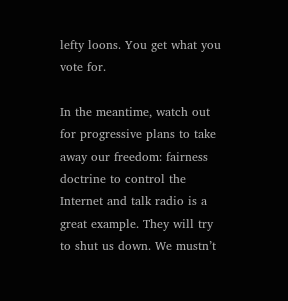lefty loons. You get what you vote for.

In the meantime, watch out for progressive plans to take away our freedom: fairness doctrine to control the Internet and talk radio is a great example. They will try to shut us down. We mustn’t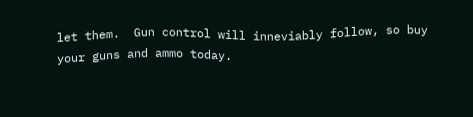let them.  Gun control will inneviably follow, so buy your guns and ammo today.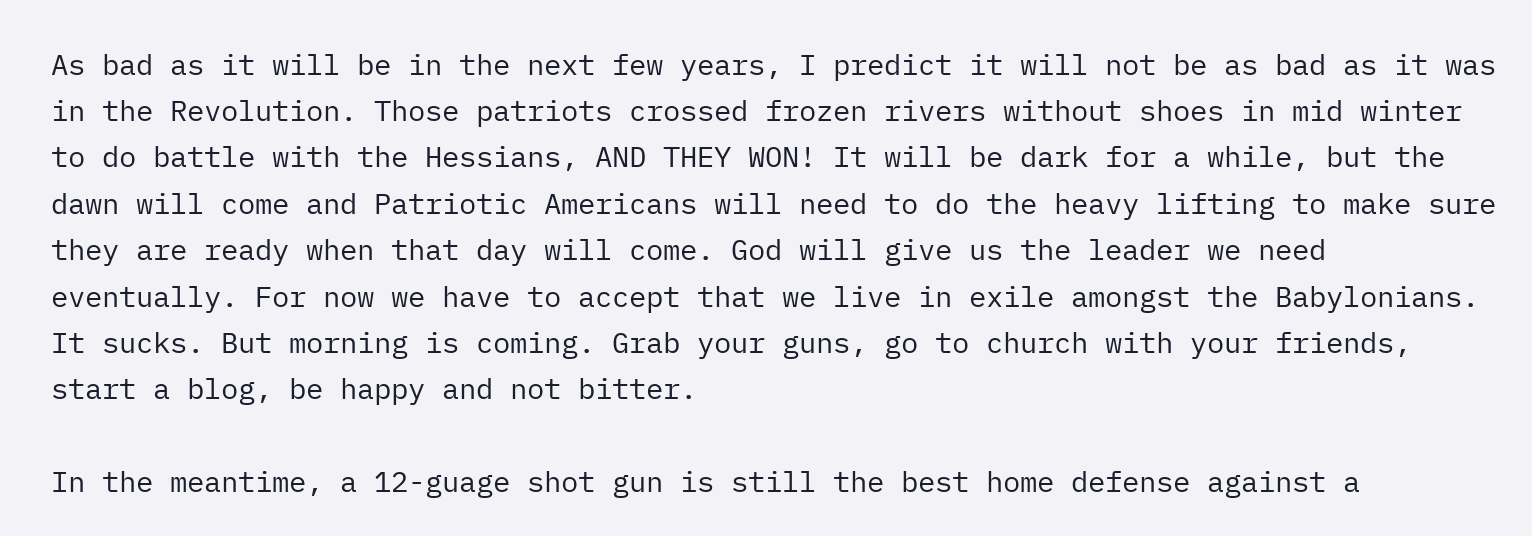As bad as it will be in the next few years, I predict it will not be as bad as it was in the Revolution. Those patriots crossed frozen rivers without shoes in mid winter to do battle with the Hessians, AND THEY WON! It will be dark for a while, but the dawn will come and Patriotic Americans will need to do the heavy lifting to make sure they are ready when that day will come. God will give us the leader we need eventually. For now we have to accept that we live in exile amongst the Babylonians. It sucks. But morning is coming. Grab your guns, go to church with your friends, start a blog, be happy and not bitter.

In the meantime, a 12-guage shot gun is still the best home defense against a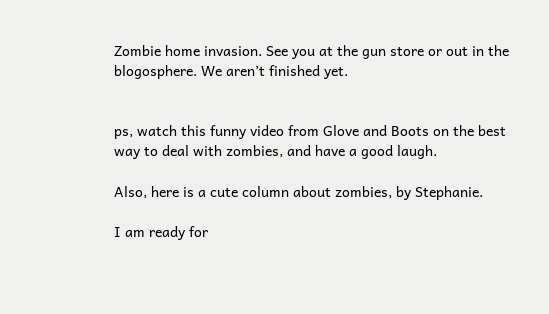Zombie home invasion. See you at the gun store or out in the blogosphere. We aren’t finished yet.


ps, watch this funny video from Glove and Boots on the best way to deal with zombies, and have a good laugh.

Also, here is a cute column about zombies, by Stephanie.

I am ready for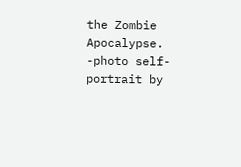the Zombie Apocalypse. -photo self-portrait by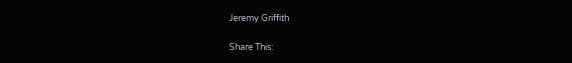Jeremy Griffith

Share This: